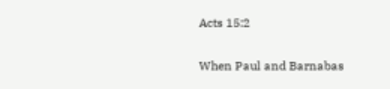Acts 15:2

When Paul and Barnabas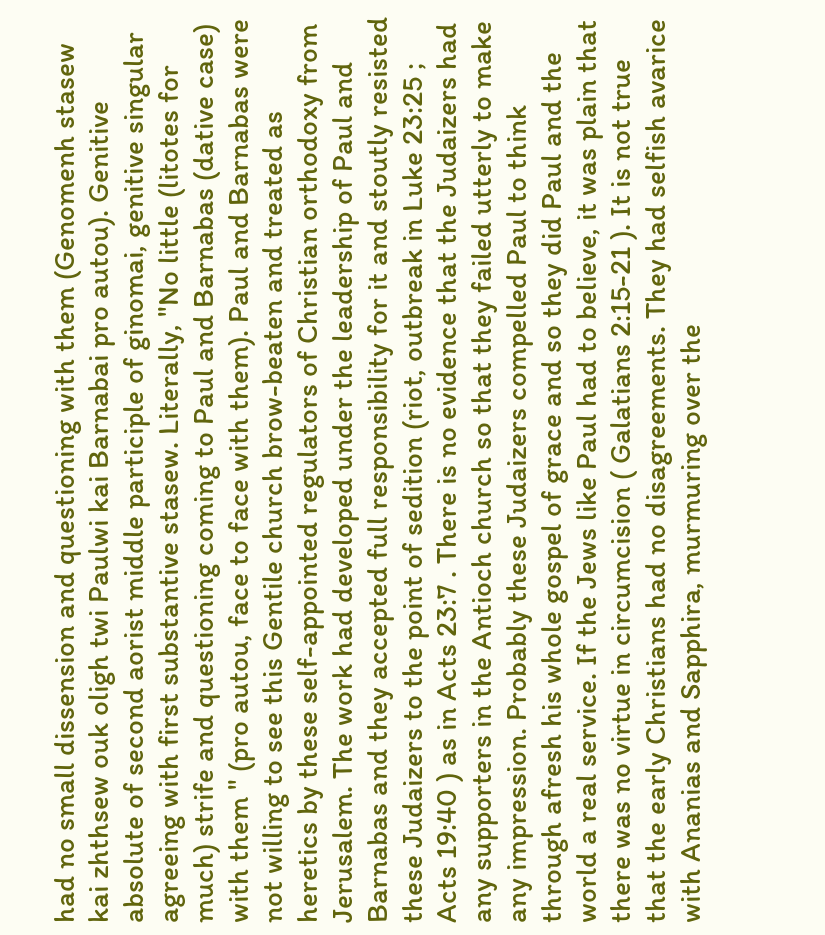had no small dissension and questioning with them (Genomenh stasew kai zhthsew ouk oligh twi Paulwi kai Barnabai pro autou). Genitive absolute of second aorist middle participle of ginomai, genitive singular agreeing with first substantive stasew. Literally, "No little (litotes for much) strife and questioning coming to Paul and Barnabas (dative case) with them " (pro autou, face to face with them). Paul and Barnabas were not willing to see this Gentile church brow-beaten and treated as heretics by these self-appointed regulators of Christian orthodoxy from Jerusalem. The work had developed under the leadership of Paul and Barnabas and they accepted full responsibility for it and stoutly resisted these Judaizers to the point of sedition (riot, outbreak in Luke 23:25 ; Acts 19:40 ) as in Acts 23:7 . There is no evidence that the Judaizers had any supporters in the Antioch church so that they failed utterly to make any impression. Probably these Judaizers compelled Paul to think through afresh his whole gospel of grace and so they did Paul and the world a real service. If the Jews like Paul had to believe, it was plain that there was no virtue in circumcision ( Galatians 2:15-21 ). It is not true that the early Christians had no disagreements. They had selfish avarice with Ananias and Sapphira, murmuring over the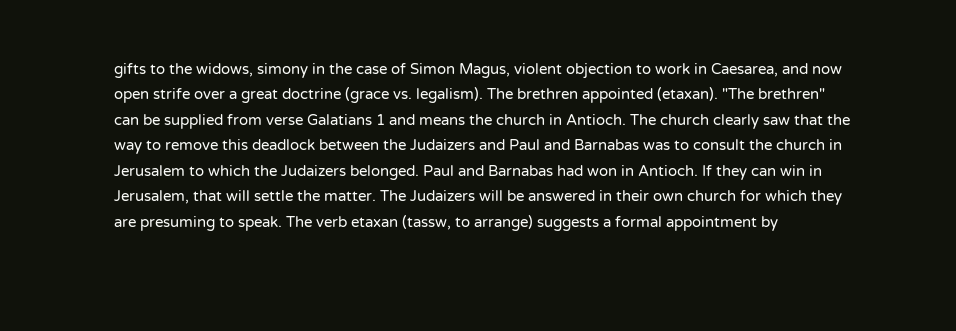gifts to the widows, simony in the case of Simon Magus, violent objection to work in Caesarea, and now open strife over a great doctrine (grace vs. legalism). The brethren appointed (etaxan). "The brethren" can be supplied from verse Galatians 1 and means the church in Antioch. The church clearly saw that the way to remove this deadlock between the Judaizers and Paul and Barnabas was to consult the church in Jerusalem to which the Judaizers belonged. Paul and Barnabas had won in Antioch. If they can win in Jerusalem, that will settle the matter. The Judaizers will be answered in their own church for which they are presuming to speak. The verb etaxan (tassw, to arrange) suggests a formal appointment by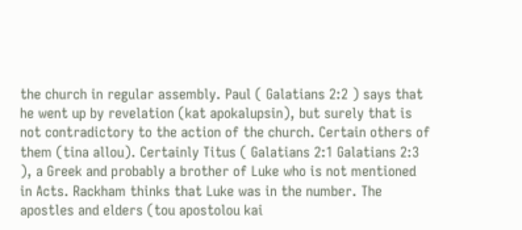the church in regular assembly. Paul ( Galatians 2:2 ) says that he went up by revelation (kat apokalupsin), but surely that is not contradictory to the action of the church. Certain others of them (tina allou). Certainly Titus ( Galatians 2:1 Galatians 2:3 ), a Greek and probably a brother of Luke who is not mentioned in Acts. Rackham thinks that Luke was in the number. The apostles and elders (tou apostolou kai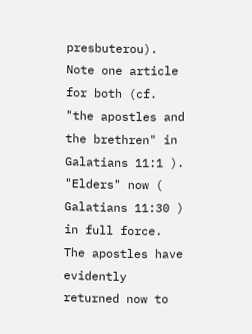presbuterou). Note one article for both (cf. "the apostles and the brethren" in Galatians 11:1 ). "Elders" now ( Galatians 11:30 ) in full force. The apostles have evidently returned now to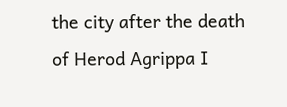the city after the death of Herod Agrippa I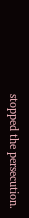stopped the persecution.